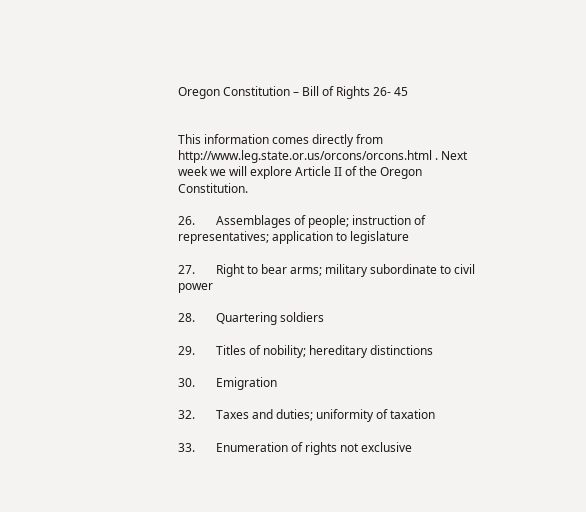Oregon Constitution – Bill of Rights 26- 45


This information comes directly from http://www.leg.state.or.us/orcons/orcons.html . Next week we will explore Article II of the Oregon Constitution.

26.       Assemblages of people; instruction of representatives; application to legislature

27.       Right to bear arms; military subordinate to civil power

28.       Quartering soldiers

29.       Titles of nobility; hereditary distinctions

30.       Emigration

32.       Taxes and duties; uniformity of taxation

33.       Enumeration of rights not exclusive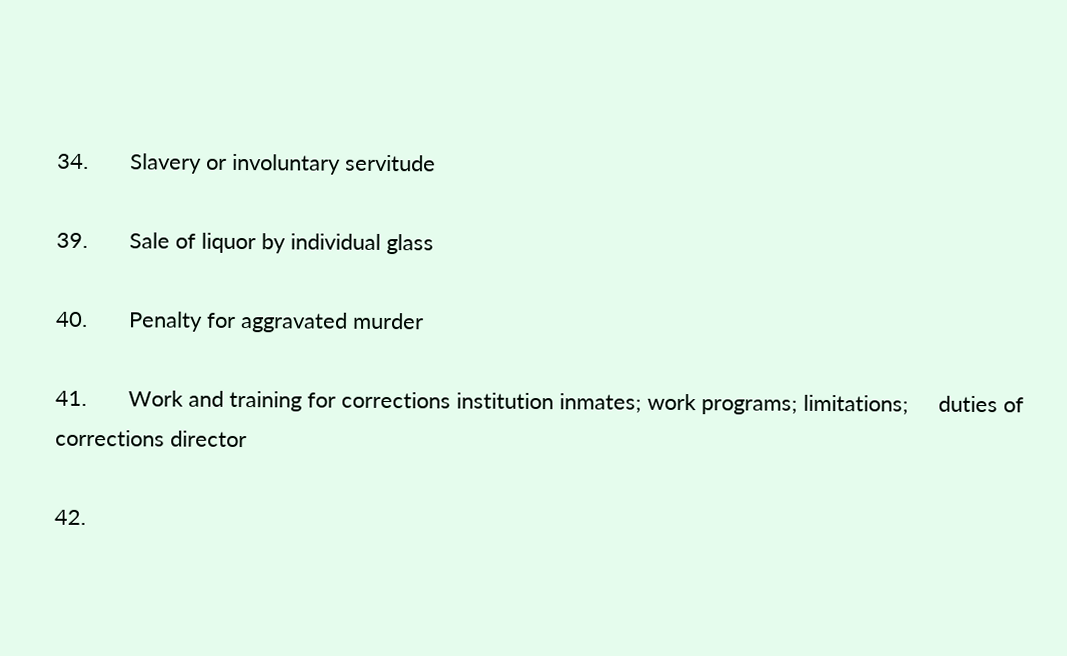34.       Slavery or involuntary servitude

39.       Sale of liquor by individual glass

40.       Penalty for aggravated murder

41.       Work and training for corrections institution inmates; work programs; limitations;     duties of corrections director

42.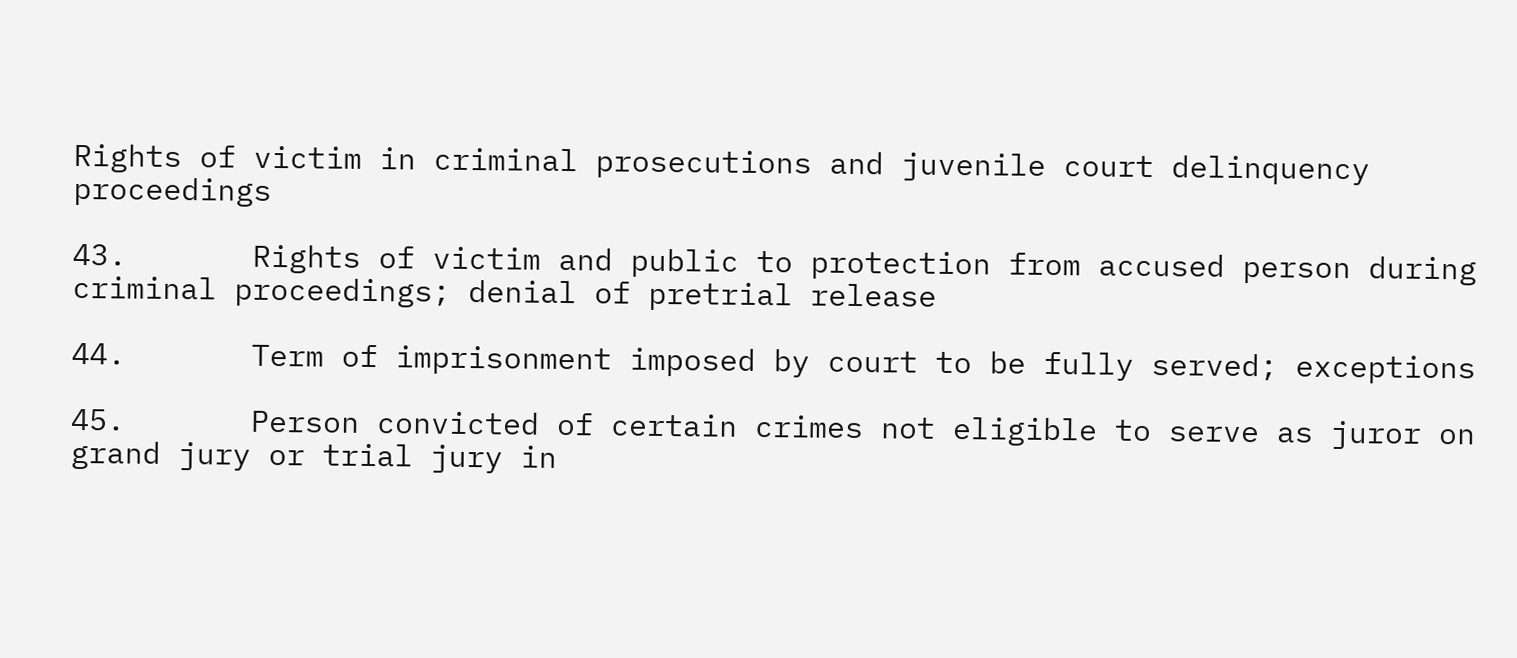Rights of victim in criminal prosecutions and juvenile court delinquency proceedings

43.       Rights of victim and public to protection from accused person during criminal proceedings; denial of pretrial release

44.       Term of imprisonment imposed by court to be fully served; exceptions

45.       Person convicted of certain crimes not eligible to serve as juror on grand jury or trial jury in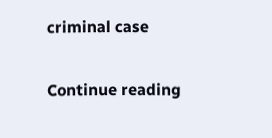criminal case

Continue reading